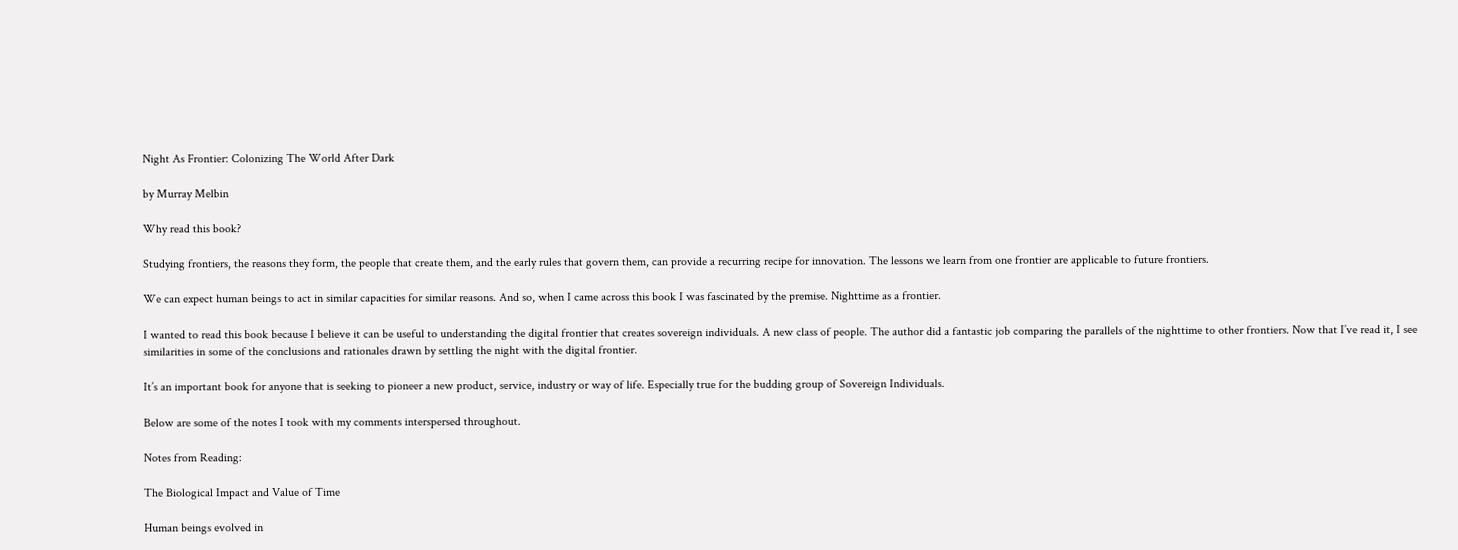Night As Frontier: Colonizing The World After Dark

by Murray Melbin

Why read this book?

Studying frontiers, the reasons they form, the people that create them, and the early rules that govern them, can provide a recurring recipe for innovation. The lessons we learn from one frontier are applicable to future frontiers.

We can expect human beings to act in similar capacities for similar reasons. And so, when I came across this book I was fascinated by the premise. Nighttime as a frontier.

I wanted to read this book because I believe it can be useful to understanding the digital frontier that creates sovereign individuals. A new class of people. The author did a fantastic job comparing the parallels of the nighttime to other frontiers. Now that I’ve read it, I see similarities in some of the conclusions and rationales drawn by settling the night with the digital frontier.

It’s an important book for anyone that is seeking to pioneer a new product, service, industry or way of life. Especially true for the budding group of Sovereign Individuals.

Below are some of the notes I took with my comments interspersed throughout.

Notes from Reading:

The Biological Impact and Value of Time

Human beings evolved in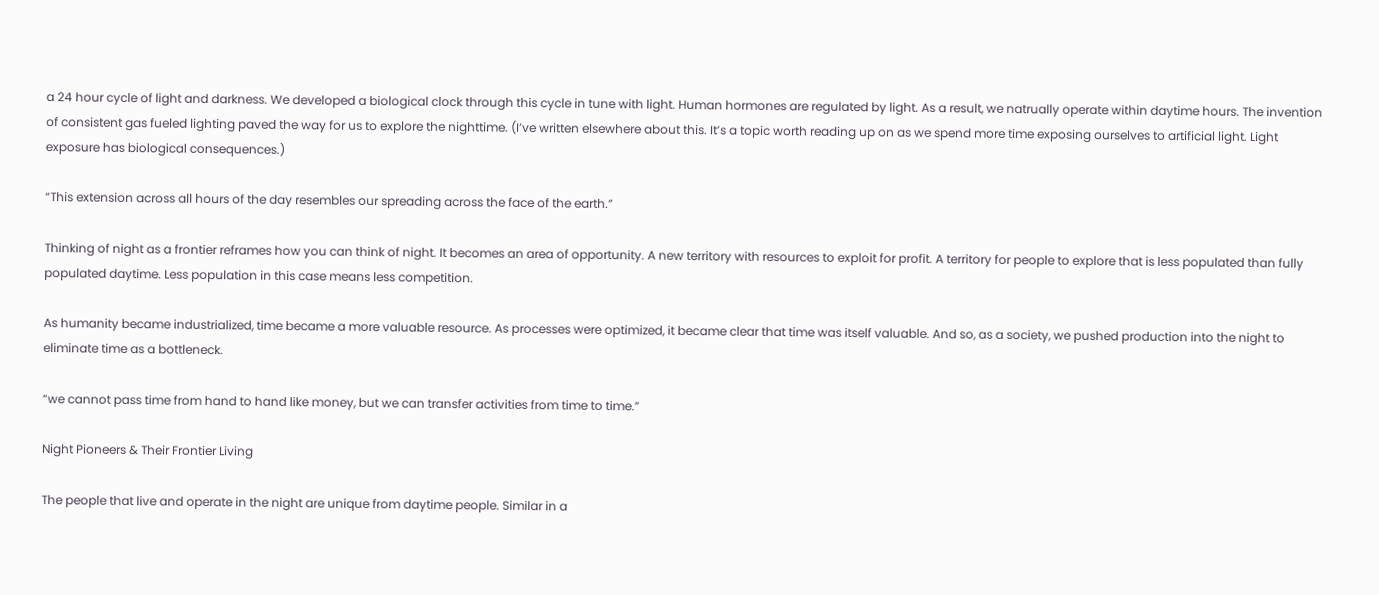a 24 hour cycle of light and darkness. We developed a biological clock through this cycle in tune with light. Human hormones are regulated by light. As a result, we natrually operate within daytime hours. The invention of consistent gas fueled lighting paved the way for us to explore the nighttime. (I’ve written elsewhere about this. It’s a topic worth reading up on as we spend more time exposing ourselves to artificial light. Light exposure has biological consequences.)

“This extension across all hours of the day resembles our spreading across the face of the earth.”

Thinking of night as a frontier reframes how you can think of night. It becomes an area of opportunity. A new territory with resources to exploit for profit. A territory for people to explore that is less populated than fully populated daytime. Less population in this case means less competition.

As humanity became industrialized, time became a more valuable resource. As processes were optimized, it became clear that time was itself valuable. And so, as a society, we pushed production into the night to eliminate time as a bottleneck.

“we cannot pass time from hand to hand like money, but we can transfer activities from time to time.”

Night Pioneers & Their Frontier Living

The people that live and operate in the night are unique from daytime people. Similar in a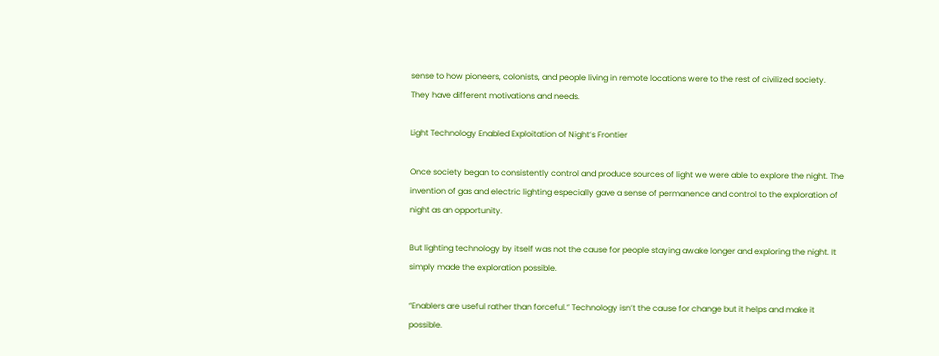sense to how pioneers, colonists, and people living in remote locations were to the rest of civilized society. They have different motivations and needs.

Light Technology Enabled Exploitation of Night‘s Frontier

Once society began to consistently control and produce sources of light we were able to explore the night. The invention of gas and electric lighting especially gave a sense of permanence and control to the exploration of night as an opportunity.

But lighting technology by itself was not the cause for people staying awake longer and exploring the night. It simply made the exploration possible.

“Enablers are useful rather than forceful.” Technology isn’t the cause for change but it helps and make it possible.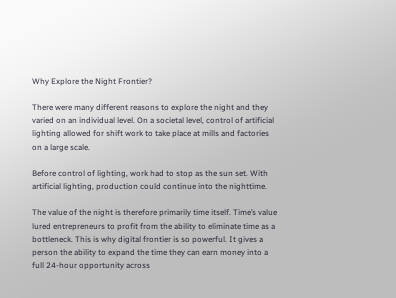Why Explore the Night Frontier?

There were many different reasons to explore the night and they varied on an individual level. On a societal level, control of artificial lighting allowed for shift work to take place at mills and factories on a large scale.

Before control of lighting, work had to stop as the sun set. With artificial lighting, production could continue into the nighttime.

The value of the night is therefore primarily time itself. Time’s value lured entrepreneurs to profit from the ability to eliminate time as a bottleneck. This is why digital frontier is so powerful. It gives a person the ability to expand the time they can earn money into a full 24-hour opportunity across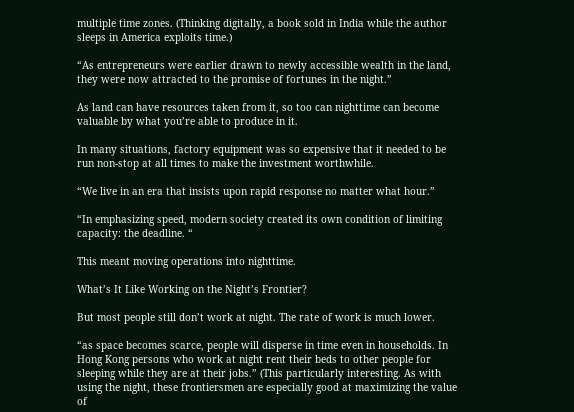multiple time zones. (Thinking digitally, a book sold in India while the author sleeps in America exploits time.)

“As entrepreneurs were earlier drawn to newly accessible wealth in the land, they were now attracted to the promise of fortunes in the night.”

As land can have resources taken from it, so too can nighttime can become valuable by what you’re able to produce in it.

In many situations, factory equipment was so expensive that it needed to be run non-stop at all times to make the investment worthwhile.

“We live in an era that insists upon rapid response no matter what hour.”

“In emphasizing speed, modern society created its own condition of limiting capacity: the deadline. “

This meant moving operations into nighttime.

What’s It Like Working on the Night’s Frontier?

But most people still don’t work at night. The rate of work is much lower.

“as space becomes scarce, people will disperse in time even in households. In Hong Kong persons who work at night rent their beds to other people for sleeping while they are at their jobs.” (This particularly interesting. As with using the night, these frontiersmen are especially good at maximizing the value of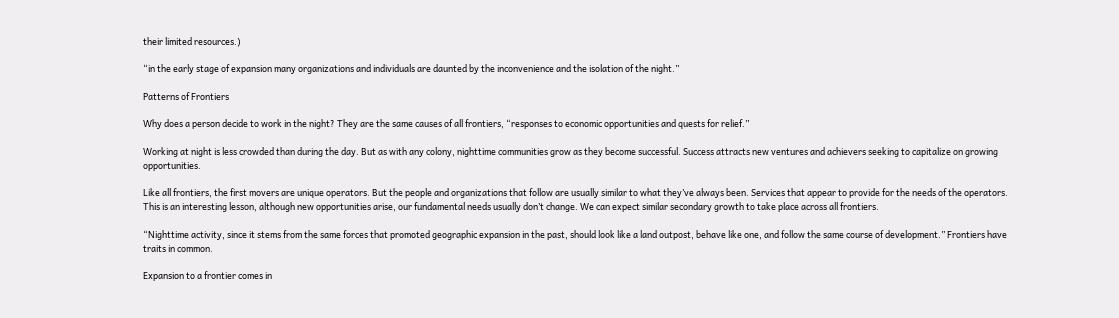their limited resources.)

“in the early stage of expansion many organizations and individuals are daunted by the inconvenience and the isolation of the night.”

Patterns of Frontiers

Why does a person decide to work in the night? They are the same causes of all frontiers, “responses to economic opportunities and quests for relief.”

Working at night is less crowded than during the day. But as with any colony, nighttime communities grow as they become successful. Success attracts new ventures and achievers seeking to capitalize on growing opportunities.

Like all frontiers, the first movers are unique operators. But the people and organizations that follow are usually similar to what they’ve always been. Services that appear to provide for the needs of the operators. This is an interesting lesson, although new opportunities arise, our fundamental needs usually don’t change. We can expect similar secondary growth to take place across all frontiers.

“Nighttime activity, since it stems from the same forces that promoted geographic expansion in the past, should look like a land outpost, behave like one, and follow the same course of development.” Frontiers have traits in common.

Expansion to a frontier comes in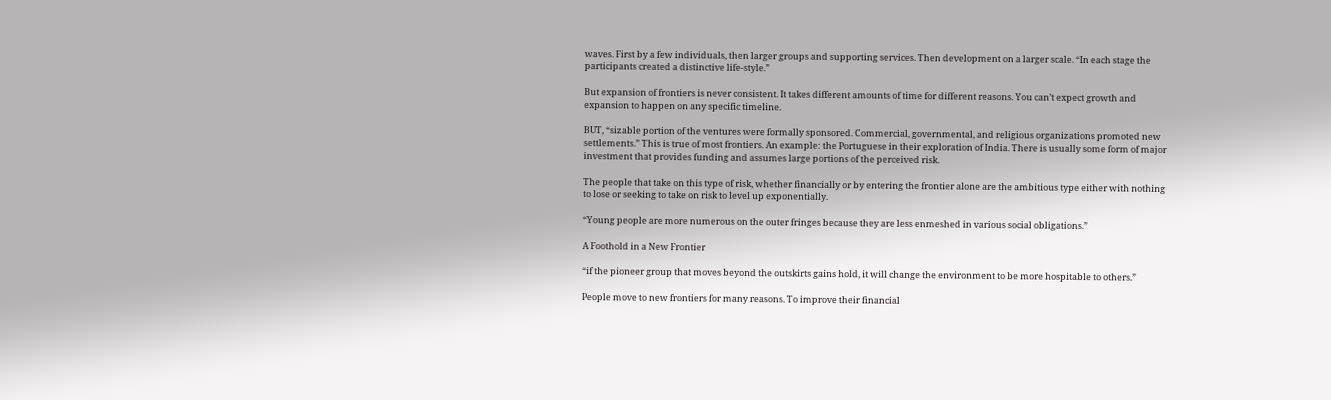waves. First by a few individuals, then larger groups and supporting services. Then development on a larger scale. “In each stage the participants created a distinctive life-style.”

But expansion of frontiers is never consistent. It takes different amounts of time for different reasons. You can’t expect growth and expansion to happen on any specific timeline.

BUT, “sizable portion of the ventures were formally sponsored. Commercial, governmental, and religious organizations promoted new settlements.” This is true of most frontiers. An example: the Portuguese in their exploration of India. There is usually some form of major investment that provides funding and assumes large portions of the perceived risk.

The people that take on this type of risk, whether financially or by entering the frontier alone are the ambitious type either with nothing to lose or seeking to take on risk to level up exponentially.

“Young people are more numerous on the outer fringes because they are less enmeshed in various social obligations.”

A Foothold in a New Frontier

“if the pioneer group that moves beyond the outskirts gains hold, it will change the environment to be more hospitable to others.”

People move to new frontiers for many reasons. To improve their financial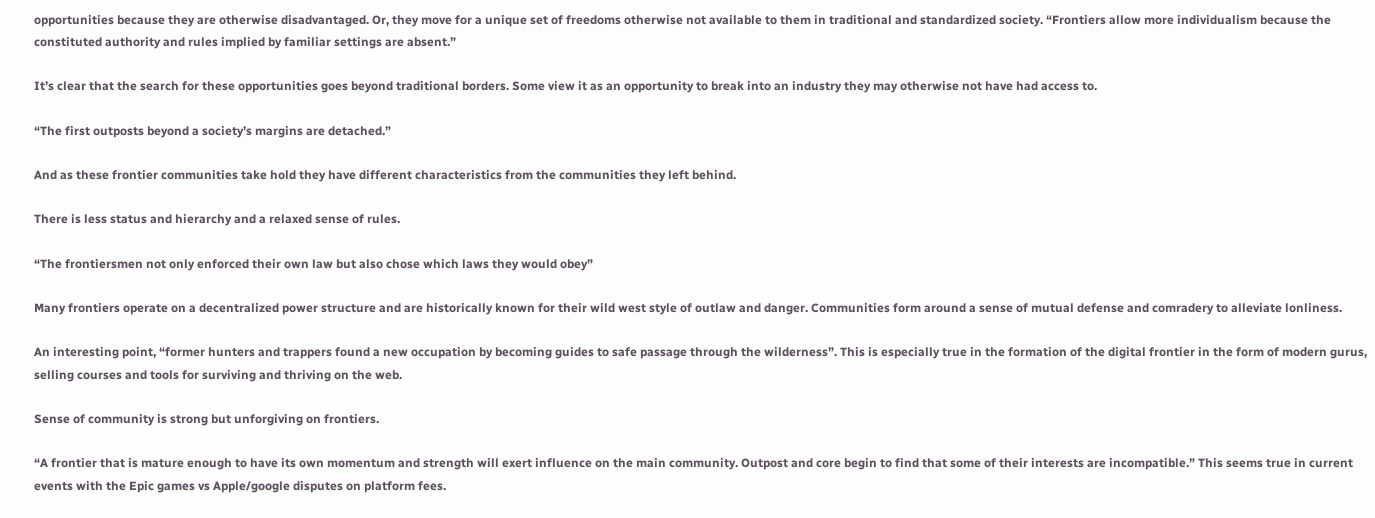opportunities because they are otherwise disadvantaged. Or, they move for a unique set of freedoms otherwise not available to them in traditional and standardized society. “Frontiers allow more individualism because the constituted authority and rules implied by familiar settings are absent.”

It’s clear that the search for these opportunities goes beyond traditional borders. Some view it as an opportunity to break into an industry they may otherwise not have had access to.

“The first outposts beyond a society’s margins are detached.”

And as these frontier communities take hold they have different characteristics from the communities they left behind.

There is less status and hierarchy and a relaxed sense of rules.

“The frontiersmen not only enforced their own law but also chose which laws they would obey”

Many frontiers operate on a decentralized power structure and are historically known for their wild west style of outlaw and danger. Communities form around a sense of mutual defense and comradery to alleviate lonliness.

An interesting point, “former hunters and trappers found a new occupation by becoming guides to safe passage through the wilderness”. This is especially true in the formation of the digital frontier in the form of modern gurus, selling courses and tools for surviving and thriving on the web.

Sense of community is strong but unforgiving on frontiers.

“A frontier that is mature enough to have its own momentum and strength will exert influence on the main community. Outpost and core begin to find that some of their interests are incompatible.” This seems true in current events with the Epic games vs Apple/google disputes on platform fees.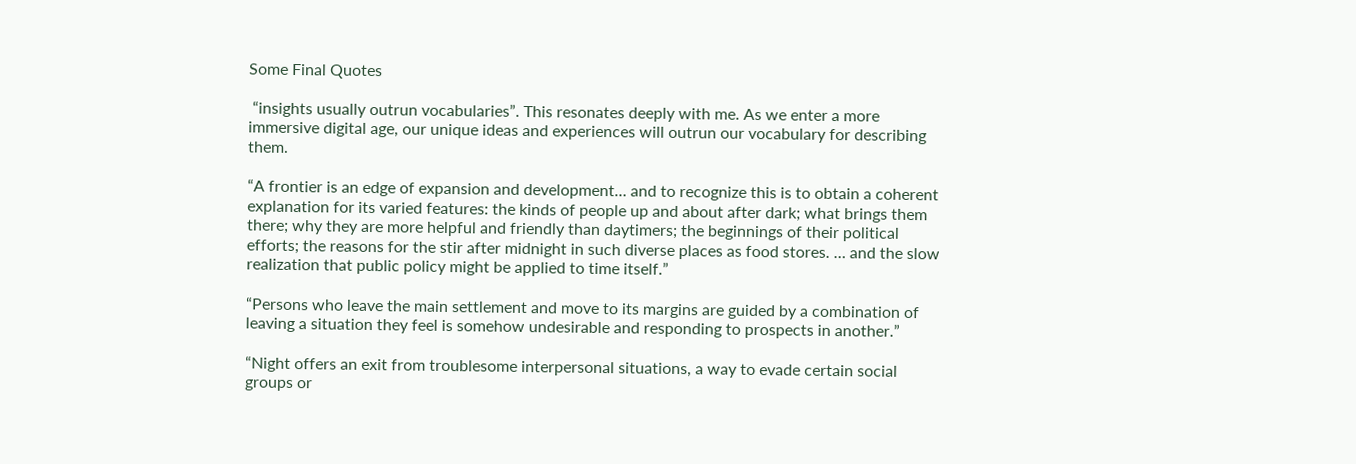Some Final Quotes

 “insights usually outrun vocabularies”. This resonates deeply with me. As we enter a more immersive digital age, our unique ideas and experiences will outrun our vocabulary for describing them.

“A frontier is an edge of expansion and development… and to recognize this is to obtain a coherent explanation for its varied features: the kinds of people up and about after dark; what brings them there; why they are more helpful and friendly than daytimers; the beginnings of their political efforts; the reasons for the stir after midnight in such diverse places as food stores. … and the slow realization that public policy might be applied to time itself.”

“Persons who leave the main settlement and move to its margins are guided by a combination of leaving a situation they feel is somehow undesirable and responding to prospects in another.”

“Night offers an exit from troublesome interpersonal situations, a way to evade certain social groups or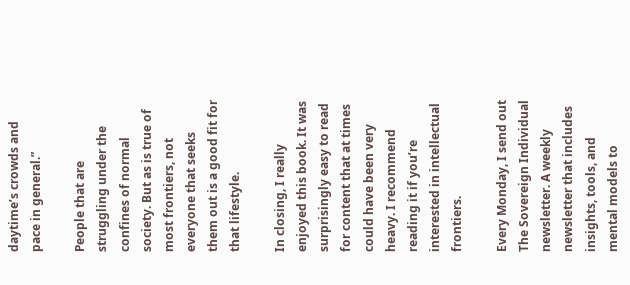daytime’s crowds and pace in general.”

People that are struggling under the confines of normal society. But as is true of most frontiers, not everyone that seeks them out is a good fit for that lifestyle.

In closing, I really enjoyed this book. It was surprisingly easy to read for content that at times could have been very heavy. I recommend reading it if you’re interested in intellectual frontiers.

Every Monday, I send out The Sovereign Individual newsletter. A weekly newsletter that includes insights, tools, and mental models to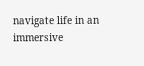navigate life in an immersive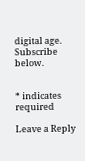digital age. Subscribe below.


* indicates required

Leave a Reply